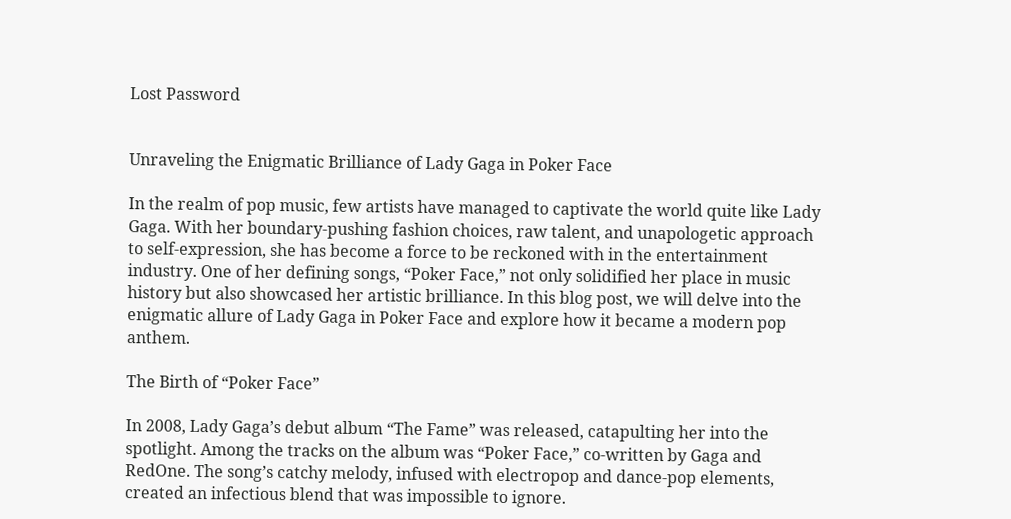Lost Password


Unraveling the Enigmatic Brilliance of Lady Gaga in Poker Face

In the realm of pop music, few artists have managed to captivate the world quite like Lady Gaga. With her boundary-pushing fashion choices, raw talent, and unapologetic approach to self-expression, she has become a force to be reckoned with in the entertainment industry. One of her defining songs, “Poker Face,” not only solidified her place in music history but also showcased her artistic brilliance. In this blog post, we will delve into the enigmatic allure of Lady Gaga in Poker Face and explore how it became a modern pop anthem.

The Birth of “Poker Face”

In 2008, Lady Gaga’s debut album “The Fame” was released, catapulting her into the spotlight. Among the tracks on the album was “Poker Face,” co-written by Gaga and RedOne. The song’s catchy melody, infused with electropop and dance-pop elements, created an infectious blend that was impossible to ignore.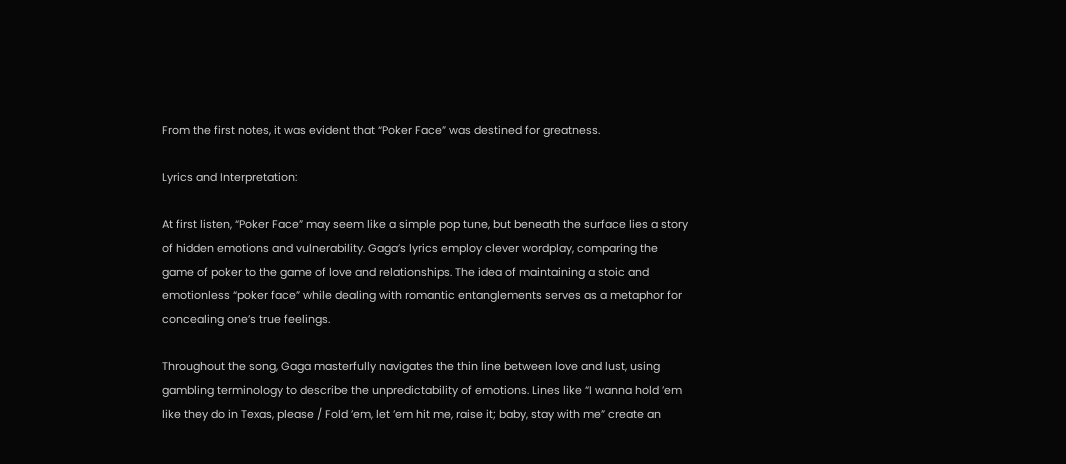From the first notes, it was evident that “Poker Face” was destined for greatness.

Lyrics and Interpretation:

At first listen, “Poker Face” may seem like a simple pop tune, but beneath the surface lies a story of hidden emotions and vulnerability. Gaga’s lyrics employ clever wordplay, comparing the game of poker to the game of love and relationships. The idea of maintaining a stoic and emotionless “poker face” while dealing with romantic entanglements serves as a metaphor for concealing one’s true feelings.

Throughout the song, Gaga masterfully navigates the thin line between love and lust, using gambling terminology to describe the unpredictability of emotions. Lines like “I wanna hold ’em like they do in Texas, please / Fold ’em, let ’em hit me, raise it; baby, stay with me” create an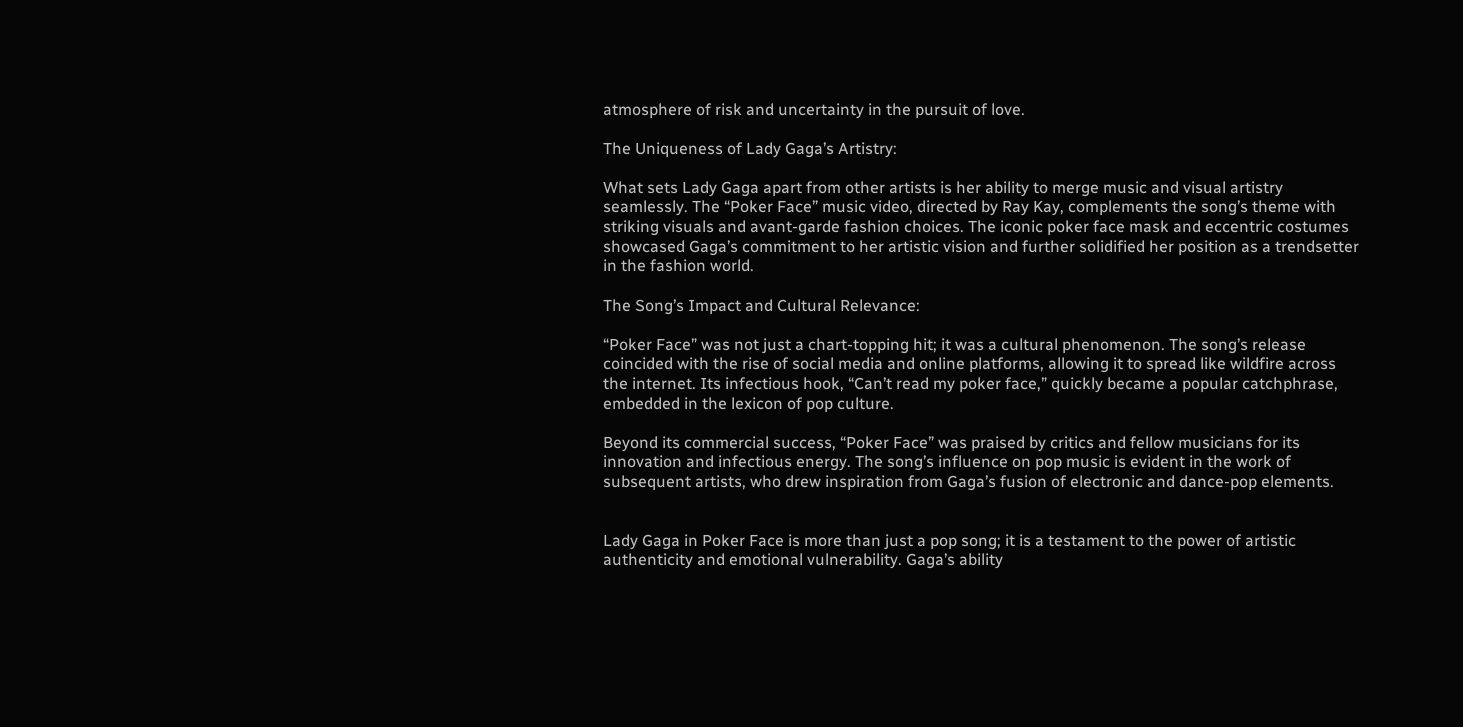atmosphere of risk and uncertainty in the pursuit of love.

The Uniqueness of Lady Gaga’s Artistry:

What sets Lady Gaga apart from other artists is her ability to merge music and visual artistry seamlessly. The “Poker Face” music video, directed by Ray Kay, complements the song’s theme with striking visuals and avant-garde fashion choices. The iconic poker face mask and eccentric costumes showcased Gaga’s commitment to her artistic vision and further solidified her position as a trendsetter in the fashion world.

The Song’s Impact and Cultural Relevance:

“Poker Face” was not just a chart-topping hit; it was a cultural phenomenon. The song’s release coincided with the rise of social media and online platforms, allowing it to spread like wildfire across the internet. Its infectious hook, “Can’t read my poker face,” quickly became a popular catchphrase, embedded in the lexicon of pop culture.

Beyond its commercial success, “Poker Face” was praised by critics and fellow musicians for its innovation and infectious energy. The song’s influence on pop music is evident in the work of subsequent artists, who drew inspiration from Gaga’s fusion of electronic and dance-pop elements.


Lady Gaga in Poker Face is more than just a pop song; it is a testament to the power of artistic authenticity and emotional vulnerability. Gaga’s ability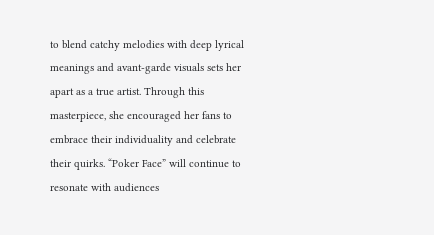to blend catchy melodies with deep lyrical meanings and avant-garde visuals sets her apart as a true artist. Through this masterpiece, she encouraged her fans to embrace their individuality and celebrate their quirks. “Poker Face” will continue to resonate with audiences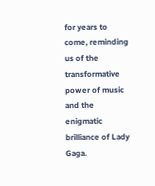for years to come, reminding us of the transformative power of music and the enigmatic brilliance of Lady Gaga.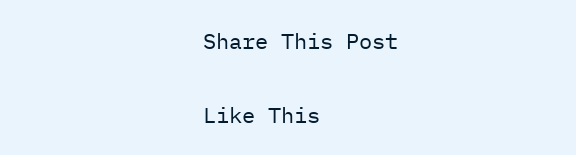Share This Post

Like This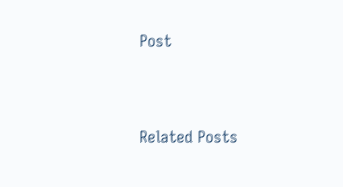Post


Related Posts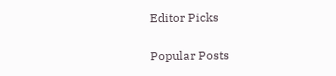Editor Picks

Popular Posts